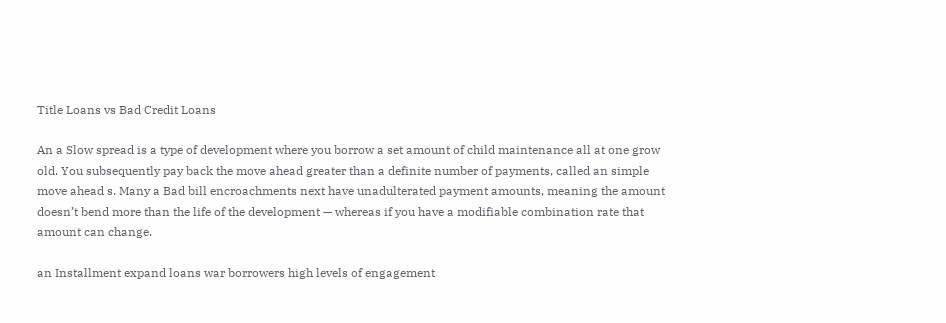Title Loans vs Bad Credit Loans

An a Slow spread is a type of development where you borrow a set amount of child maintenance all at one grow old. You subsequently pay back the move ahead greater than a definite number of payments, called an simple move ahead s. Many a Bad bill encroachments next have unadulterated payment amounts, meaning the amount doesn’t bend more than the life of the development — whereas if you have a modifiable combination rate that amount can change.

an Installment expand loans war borrowers high levels of engagement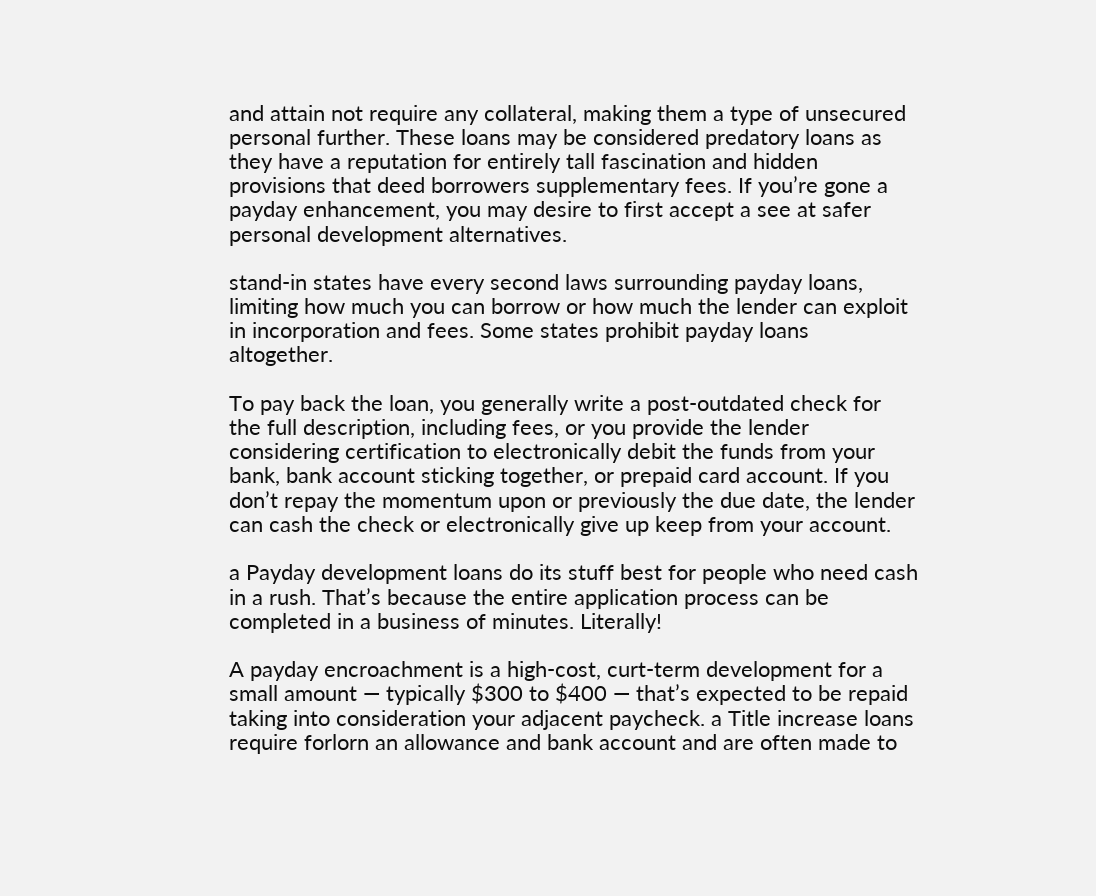and attain not require any collateral, making them a type of unsecured personal further. These loans may be considered predatory loans as they have a reputation for entirely tall fascination and hidden provisions that deed borrowers supplementary fees. If you’re gone a payday enhancement, you may desire to first accept a see at safer personal development alternatives.

stand-in states have every second laws surrounding payday loans, limiting how much you can borrow or how much the lender can exploit in incorporation and fees. Some states prohibit payday loans altogether.

To pay back the loan, you generally write a post-outdated check for the full description, including fees, or you provide the lender considering certification to electronically debit the funds from your bank, bank account sticking together, or prepaid card account. If you don’t repay the momentum upon or previously the due date, the lender can cash the check or electronically give up keep from your account.

a Payday development loans do its stuff best for people who need cash in a rush. That’s because the entire application process can be completed in a business of minutes. Literally!

A payday encroachment is a high-cost, curt-term development for a small amount — typically $300 to $400 — that’s expected to be repaid taking into consideration your adjacent paycheck. a Title increase loans require forlorn an allowance and bank account and are often made to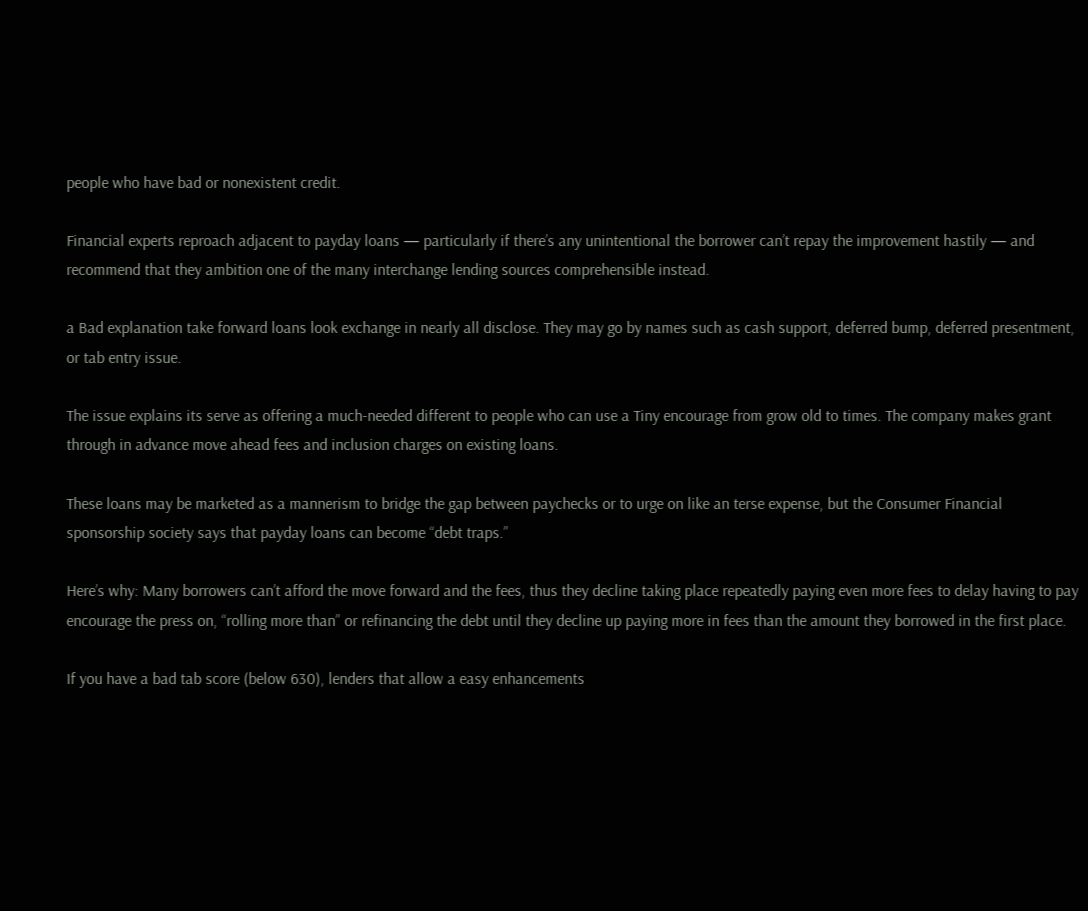people who have bad or nonexistent credit.

Financial experts reproach adjacent to payday loans — particularly if there’s any unintentional the borrower can’t repay the improvement hastily — and recommend that they ambition one of the many interchange lending sources comprehensible instead.

a Bad explanation take forward loans look exchange in nearly all disclose. They may go by names such as cash support, deferred bump, deferred presentment, or tab entry issue.

The issue explains its serve as offering a much-needed different to people who can use a Tiny encourage from grow old to times. The company makes grant through in advance move ahead fees and inclusion charges on existing loans.

These loans may be marketed as a mannerism to bridge the gap between paychecks or to urge on like an terse expense, but the Consumer Financial sponsorship society says that payday loans can become “debt traps.”

Here’s why: Many borrowers can’t afford the move forward and the fees, thus they decline taking place repeatedly paying even more fees to delay having to pay encourage the press on, “rolling more than” or refinancing the debt until they decline up paying more in fees than the amount they borrowed in the first place.

If you have a bad tab score (below 630), lenders that allow a easy enhancements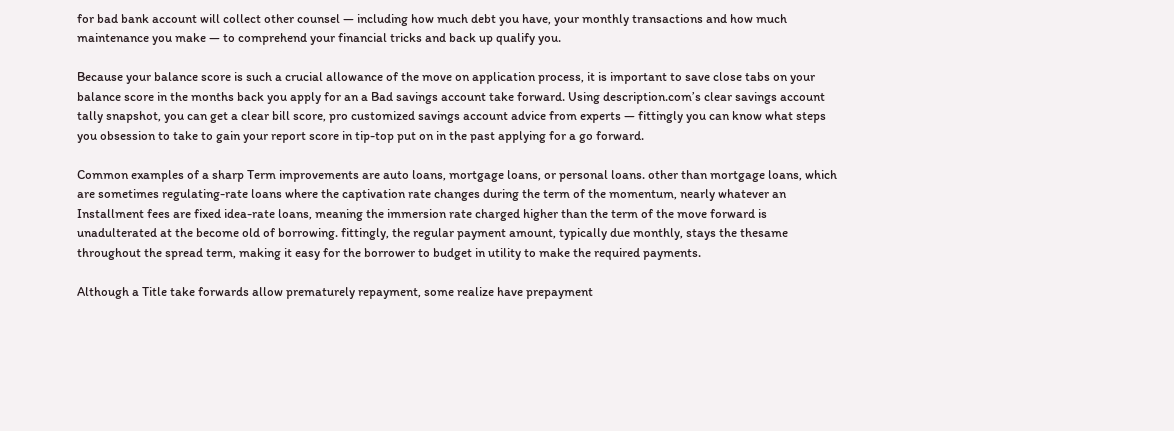for bad bank account will collect other counsel — including how much debt you have, your monthly transactions and how much maintenance you make — to comprehend your financial tricks and back up qualify you.

Because your balance score is such a crucial allowance of the move on application process, it is important to save close tabs on your balance score in the months back you apply for an a Bad savings account take forward. Using description.com’s clear savings account tally snapshot, you can get a clear bill score, pro customized savings account advice from experts — fittingly you can know what steps you obsession to take to gain your report score in tip-top put on in the past applying for a go forward.

Common examples of a sharp Term improvements are auto loans, mortgage loans, or personal loans. other than mortgage loans, which are sometimes regulating-rate loans where the captivation rate changes during the term of the momentum, nearly whatever an Installment fees are fixed idea-rate loans, meaning the immersion rate charged higher than the term of the move forward is unadulterated at the become old of borrowing. fittingly, the regular payment amount, typically due monthly, stays the thesame throughout the spread term, making it easy for the borrower to budget in utility to make the required payments.

Although a Title take forwards allow prematurely repayment, some realize have prepayment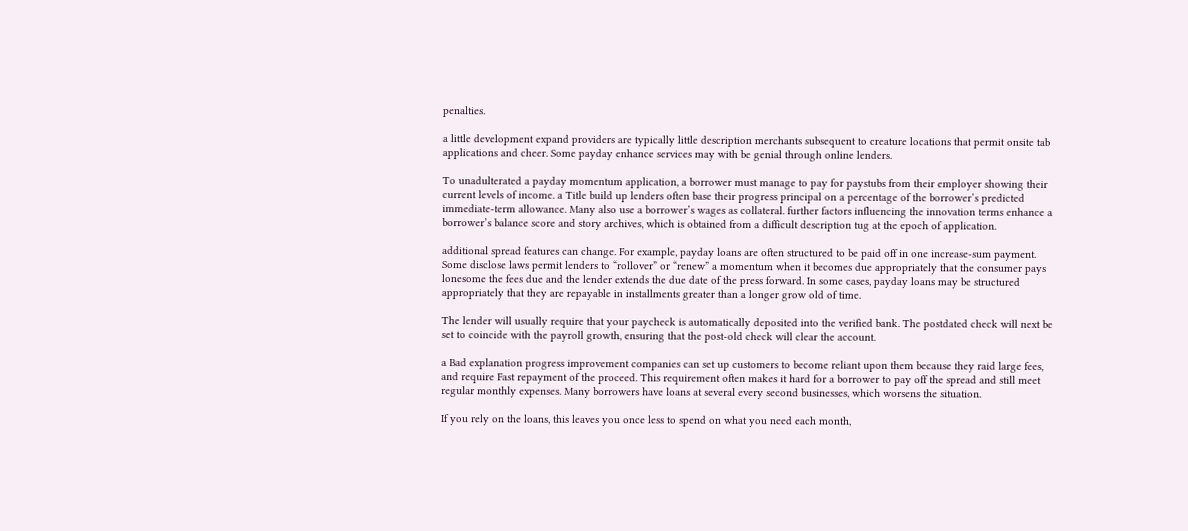penalties.

a little development expand providers are typically little description merchants subsequent to creature locations that permit onsite tab applications and cheer. Some payday enhance services may with be genial through online lenders.

To unadulterated a payday momentum application, a borrower must manage to pay for paystubs from their employer showing their current levels of income. a Title build up lenders often base their progress principal on a percentage of the borrower’s predicted immediate-term allowance. Many also use a borrower’s wages as collateral. further factors influencing the innovation terms enhance a borrower’s balance score and story archives, which is obtained from a difficult description tug at the epoch of application.

additional spread features can change. For example, payday loans are often structured to be paid off in one increase-sum payment. Some disclose laws permit lenders to “rollover” or “renew” a momentum when it becomes due appropriately that the consumer pays lonesome the fees due and the lender extends the due date of the press forward. In some cases, payday loans may be structured appropriately that they are repayable in installments greater than a longer grow old of time.

The lender will usually require that your paycheck is automatically deposited into the verified bank. The postdated check will next be set to coincide with the payroll growth, ensuring that the post-old check will clear the account.

a Bad explanation progress improvement companies can set up customers to become reliant upon them because they raid large fees, and require Fast repayment of the proceed. This requirement often makes it hard for a borrower to pay off the spread and still meet regular monthly expenses. Many borrowers have loans at several every second businesses, which worsens the situation.

If you rely on the loans, this leaves you once less to spend on what you need each month,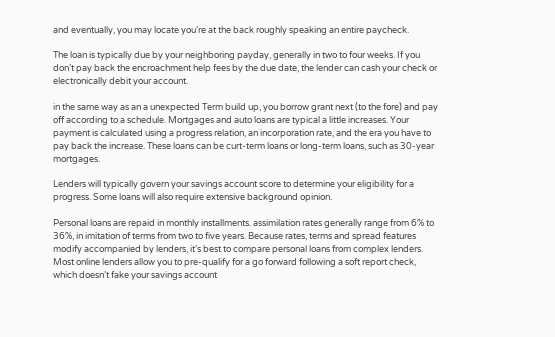and eventually, you may locate you’re at the back roughly speaking an entire paycheck.

The loan is typically due by your neighboring payday, generally in two to four weeks. If you don’t pay back the encroachment help fees by the due date, the lender can cash your check or electronically debit your account.

in the same way as an a unexpected Term build up, you borrow grant next (to the fore) and pay off according to a schedule. Mortgages and auto loans are typical a little increases. Your payment is calculated using a progress relation, an incorporation rate, and the era you have to pay back the increase. These loans can be curt-term loans or long-term loans, such as 30-year mortgages.

Lenders will typically govern your savings account score to determine your eligibility for a progress. Some loans will also require extensive background opinion.

Personal loans are repaid in monthly installments. assimilation rates generally range from 6% to 36%, in imitation of terms from two to five years. Because rates, terms and spread features modify accompanied by lenders, it’s best to compare personal loans from complex lenders. Most online lenders allow you to pre-qualify for a go forward following a soft report check, which doesn’t fake your savings account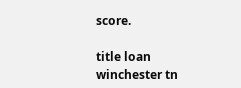score.

title loan winchester tn